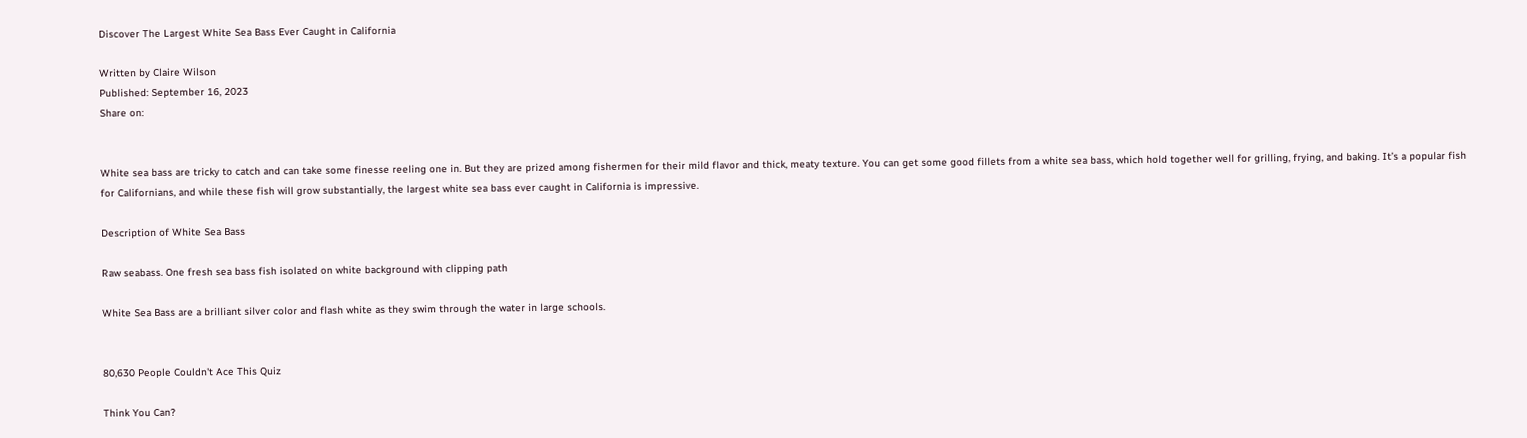Discover The Largest White Sea Bass Ever Caught in California

Written by Claire Wilson
Published: September 16, 2023
Share on:


White sea bass are tricky to catch and can take some finesse reeling one in. But they are prized among fishermen for their mild flavor and thick, meaty texture. You can get some good fillets from a white sea bass, which hold together well for grilling, frying, and baking. It’s a popular fish for Californians, and while these fish will grow substantially, the largest white sea bass ever caught in California is impressive.

Description of White Sea Bass

Raw seabass. One fresh sea bass fish isolated on white background with clipping path

White Sea Bass are a brilliant silver color and flash white as they swim through the water in large schools.


80,630 People Couldn't Ace This Quiz

Think You Can?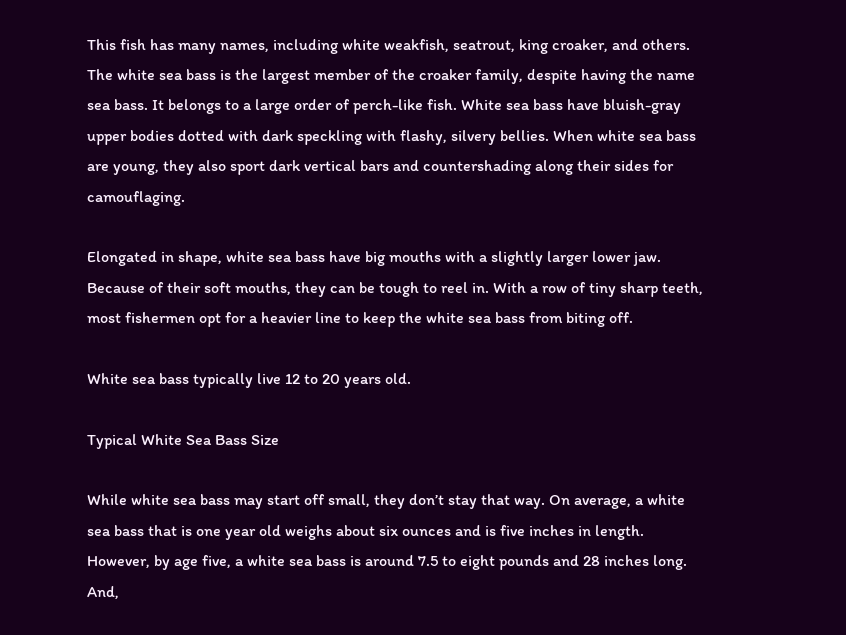This fish has many names, including white weakfish, seatrout, king croaker, and others. The white sea bass is the largest member of the croaker family, despite having the name sea bass. It belongs to a large order of perch-like fish. White sea bass have bluish-gray upper bodies dotted with dark speckling with flashy, silvery bellies. When white sea bass are young, they also sport dark vertical bars and countershading along their sides for camouflaging.

Elongated in shape, white sea bass have big mouths with a slightly larger lower jaw. Because of their soft mouths, they can be tough to reel in. With a row of tiny sharp teeth, most fishermen opt for a heavier line to keep the white sea bass from biting off.

White sea bass typically live 12 to 20 years old.

Typical White Sea Bass Size

While white sea bass may start off small, they don’t stay that way. On average, a white sea bass that is one year old weighs about six ounces and is five inches in length. However, by age five, a white sea bass is around 7.5 to eight pounds and 28 inches long. And,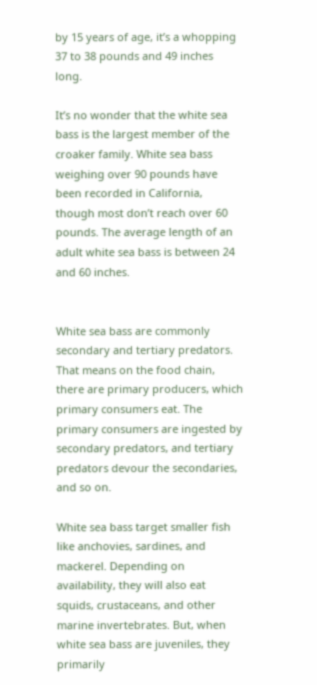by 15 years of age, it’s a whopping 37 to 38 pounds and 49 inches long.

It’s no wonder that the white sea bass is the largest member of the croaker family. White sea bass weighing over 90 pounds have been recorded in California, though most don’t reach over 60 pounds. The average length of an adult white sea bass is between 24 and 60 inches.


White sea bass are commonly secondary and tertiary predators. That means on the food chain, there are primary producers, which primary consumers eat. The primary consumers are ingested by secondary predators, and tertiary predators devour the secondaries, and so on.

White sea bass target smaller fish like anchovies, sardines, and mackerel. Depending on availability, they will also eat squids, crustaceans, and other marine invertebrates. But, when white sea bass are juveniles, they primarily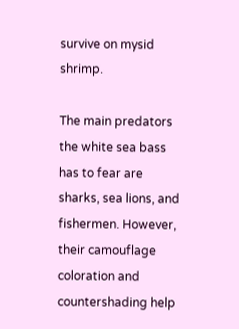survive on mysid shrimp.

The main predators the white sea bass has to fear are sharks, sea lions, and fishermen. However, their camouflage coloration and countershading help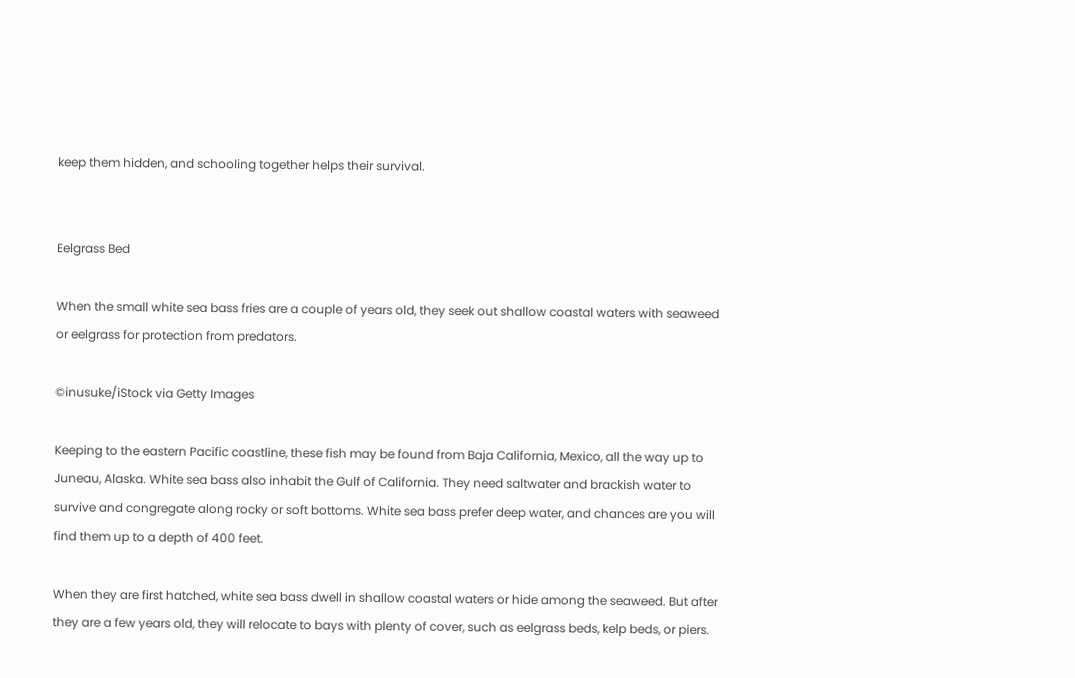keep them hidden, and schooling together helps their survival.


Eelgrass Bed

When the small white sea bass fries are a couple of years old, they seek out shallow coastal waters with seaweed or eelgrass for protection from predators.

©inusuke/iStock via Getty Images

Keeping to the eastern Pacific coastline, these fish may be found from Baja California, Mexico, all the way up to Juneau, Alaska. White sea bass also inhabit the Gulf of California. They need saltwater and brackish water to survive and congregate along rocky or soft bottoms. White sea bass prefer deep water, and chances are you will find them up to a depth of 400 feet.

When they are first hatched, white sea bass dwell in shallow coastal waters or hide among the seaweed. But after they are a few years old, they will relocate to bays with plenty of cover, such as eelgrass beds, kelp beds, or piers.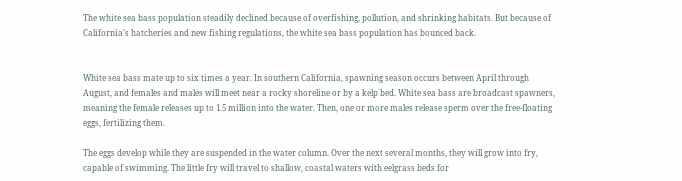The white sea bass population steadily declined because of overfishing, pollution, and shrinking habitats. But because of California’s hatcheries and new fishing regulations, the white sea bass population has bounced back.


White sea bass mate up to six times a year. In southern California, spawning season occurs between April through August, and females and males will meet near a rocky shoreline or by a kelp bed. White sea bass are broadcast spawners, meaning the female releases up to 1.5 million into the water. Then, one or more males release sperm over the free-floating eggs, fertilizing them.

The eggs develop while they are suspended in the water column. Over the next several months, they will grow into fry, capable of swimming. The little fry will travel to shallow, coastal waters with eelgrass beds for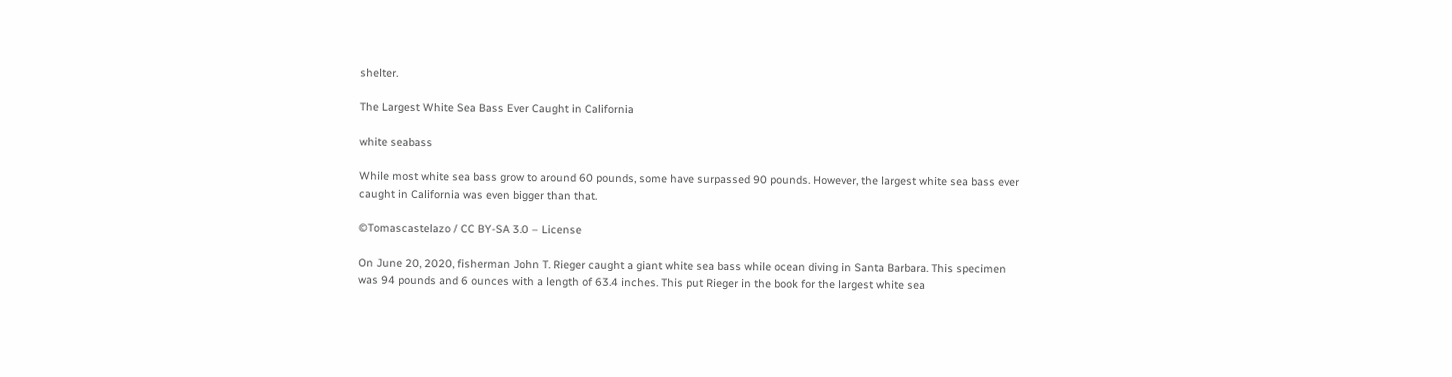shelter.

The Largest White Sea Bass Ever Caught in California

white seabass

While most white sea bass grow to around 60 pounds, some have surpassed 90 pounds. However, the largest white sea bass ever caught in California was even bigger than that.

©Tomascastelazo / CC BY-SA 3.0 – License

On June 20, 2020, fisherman John T. Rieger caught a giant white sea bass while ocean diving in Santa Barbara. This specimen was 94 pounds and 6 ounces with a length of 63.4 inches. This put Rieger in the book for the largest white sea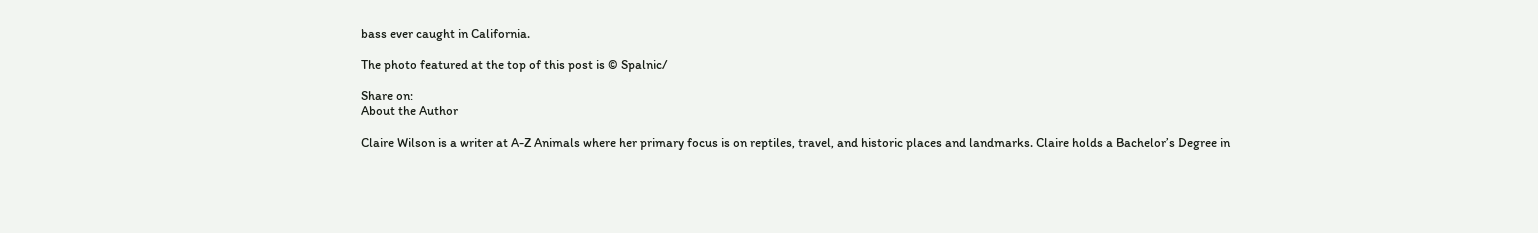bass ever caught in California.

The photo featured at the top of this post is © Spalnic/

Share on:
About the Author

Claire Wilson is a writer at A-Z Animals where her primary focus is on reptiles, travel, and historic places and landmarks. Claire holds a Bachelor’s Degree in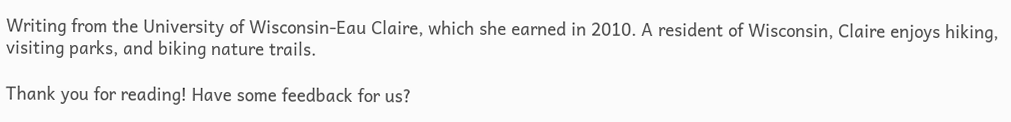Writing from the University of Wisconsin-Eau Claire, which she earned in 2010. A resident of Wisconsin, Claire enjoys hiking, visiting parks, and biking nature trails.

Thank you for reading! Have some feedback for us?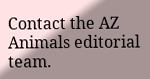Contact the AZ Animals editorial team.